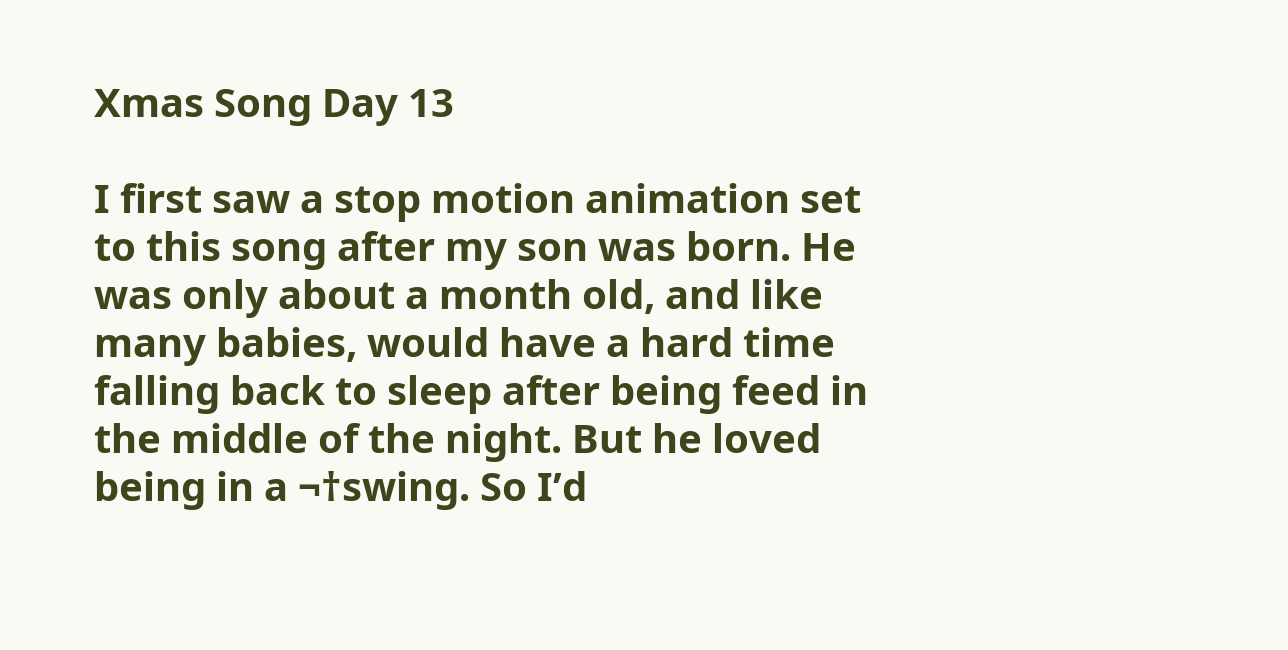Xmas Song Day 13

I first saw a stop motion animation set to this song after my son was born. He was only about a month old, and like many babies, would have a hard time falling back to sleep after being feed in the middle of the night. But he loved being in a ¬†swing. So I’d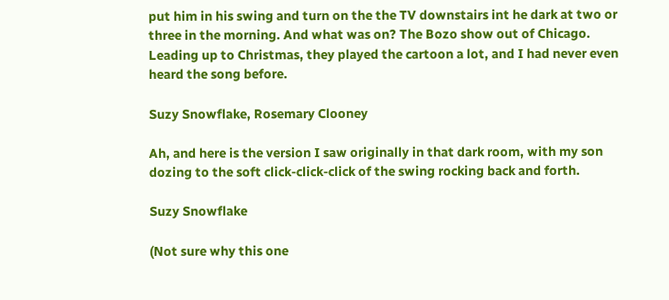put him in his swing and turn on the the TV downstairs int he dark at two or three in the morning. And what was on? The Bozo show out of Chicago. Leading up to Christmas, they played the cartoon a lot, and I had never even heard the song before.

Suzy Snowflake, Rosemary Clooney

Ah, and here is the version I saw originally in that dark room, with my son dozing to the soft click-click-click of the swing rocking back and forth.

Suzy Snowflake

(Not sure why this one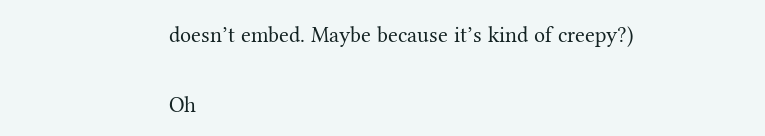doesn’t embed. Maybe because it’s kind of creepy?)

Oh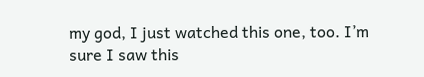my god, I just watched this one, too. I’m sure I saw this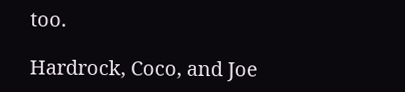too.

Hardrock, Coco, and Joe